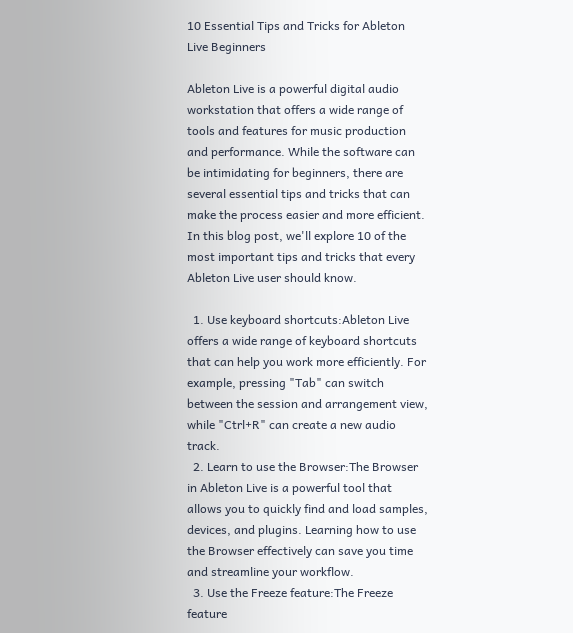10 Essential Tips and Tricks for Ableton Live Beginners

Ableton Live is a powerful digital audio workstation that offers a wide range of tools and features for music production and performance. While the software can be intimidating for beginners, there are several essential tips and tricks that can make the process easier and more efficient. In this blog post, we'll explore 10 of the most important tips and tricks that every Ableton Live user should know.

  1. Use keyboard shortcuts:Ableton Live offers a wide range of keyboard shortcuts that can help you work more efficiently. For example, pressing "Tab" can switch between the session and arrangement view, while "Ctrl+R" can create a new audio track.
  2. Learn to use the Browser:The Browser in Ableton Live is a powerful tool that allows you to quickly find and load samples, devices, and plugins. Learning how to use the Browser effectively can save you time and streamline your workflow.
  3. Use the Freeze feature:The Freeze feature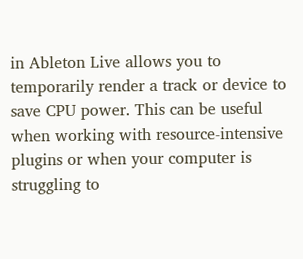in Ableton Live allows you to temporarily render a track or device to save CPU power. This can be useful when working with resource-intensive plugins or when your computer is struggling to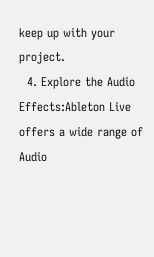keep up with your project.
  4. Explore the Audio Effects:Ableton Live offers a wide range of Audio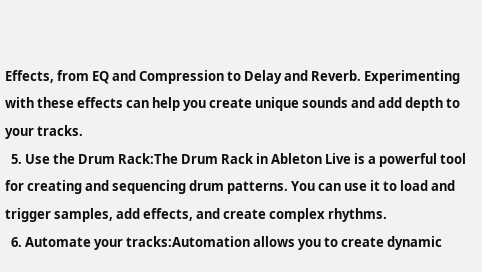Effects, from EQ and Compression to Delay and Reverb. Experimenting with these effects can help you create unique sounds and add depth to your tracks.
  5. Use the Drum Rack:The Drum Rack in Ableton Live is a powerful tool for creating and sequencing drum patterns. You can use it to load and trigger samples, add effects, and create complex rhythms.
  6. Automate your tracks:Automation allows you to create dynamic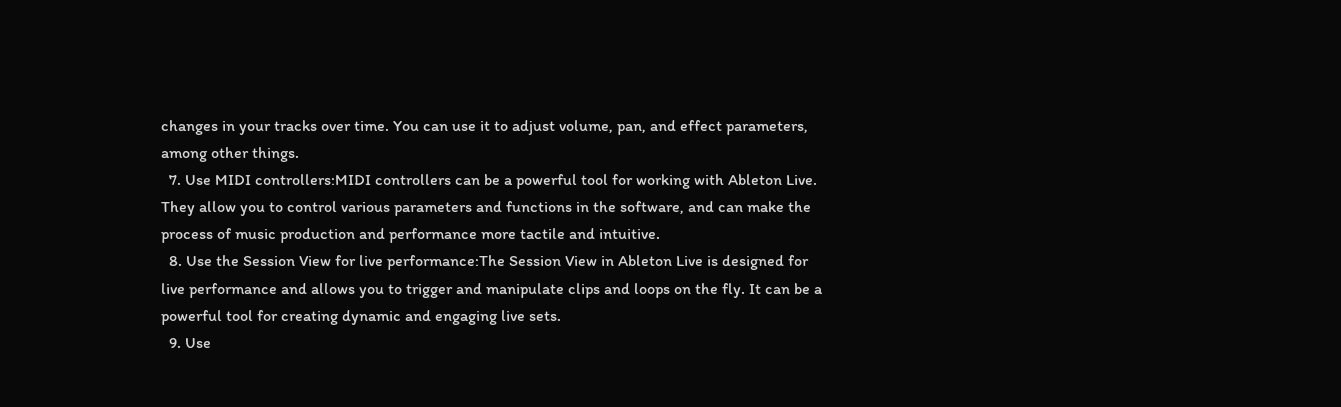changes in your tracks over time. You can use it to adjust volume, pan, and effect parameters, among other things.
  7. Use MIDI controllers:MIDI controllers can be a powerful tool for working with Ableton Live. They allow you to control various parameters and functions in the software, and can make the process of music production and performance more tactile and intuitive.
  8. Use the Session View for live performance:The Session View in Ableton Live is designed for live performance and allows you to trigger and manipulate clips and loops on the fly. It can be a powerful tool for creating dynamic and engaging live sets.
  9. Use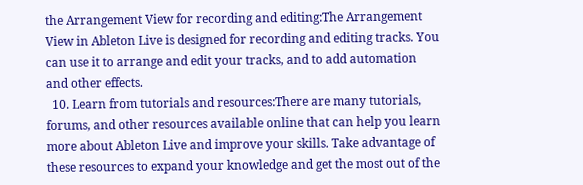the Arrangement View for recording and editing:The Arrangement View in Ableton Live is designed for recording and editing tracks. You can use it to arrange and edit your tracks, and to add automation and other effects.
  10. Learn from tutorials and resources:There are many tutorials, forums, and other resources available online that can help you learn more about Ableton Live and improve your skills. Take advantage of these resources to expand your knowledge and get the most out of the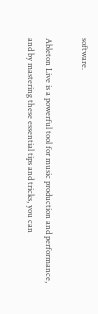software.

Ableton Live is a powerful tool for music production and performance, and by mastering these essential tips and tricks, you can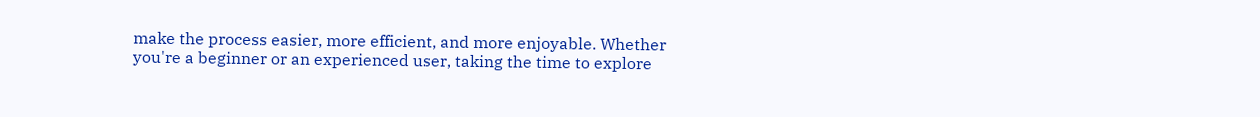make the process easier, more efficient, and more enjoyable. Whether you're a beginner or an experienced user, taking the time to explore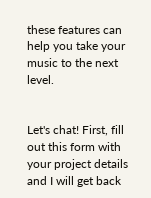these features can help you take your music to the next level.


Let's chat! First, fill out this form with your project details and I will get back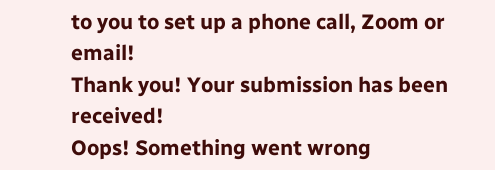to you to set up a phone call, Zoom or email!
Thank you! Your submission has been received!
Oops! Something went wrong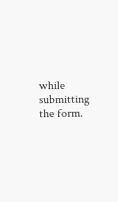while submitting the form.